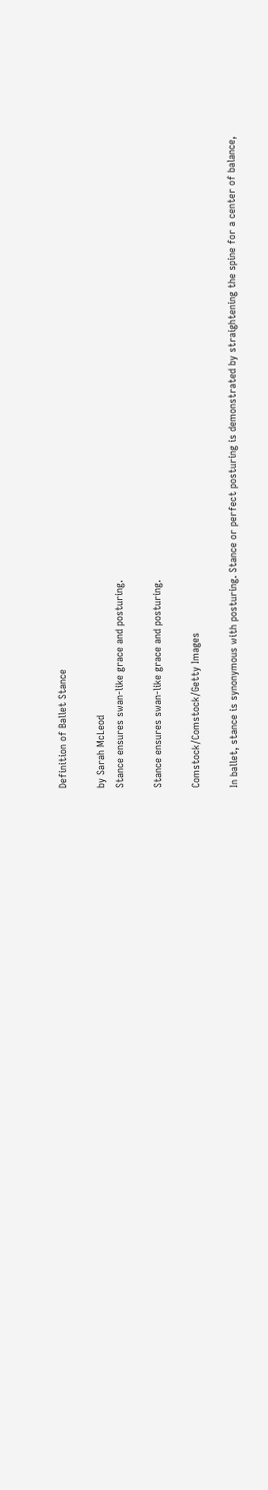Definition of Ballet Stance

by Sarah McLeod
Stance ensures swan-like grace and posturing.

Stance ensures swan-like grace and posturing.

Comstock/Comstock/Getty Images

In ballet, stance is synonymous with posturing. Stance or perfect posturing is demonstrated by straightening the spine for a center of balance,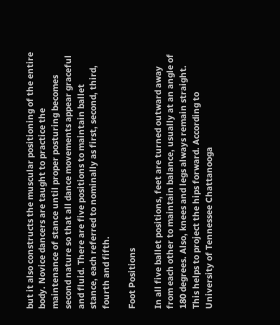but it also constructs the muscular positioning of the entire body. Novice dancers are taught to practice the maintenance of stance until proper posturing becomes second nature so that all dance movements appear graceful and fluid. There are five positions to maintain ballet stance, each referred to nominally as first, second, third, fourth and fifth.

Foot Positions

In all five ballet positions, feet are turned outward away from each other to maintain balance, usually at an angle of 180 degrees. Also, knees and legs always remain straight. This helps to project the hips forward. According to University of Tennessee Chattanooga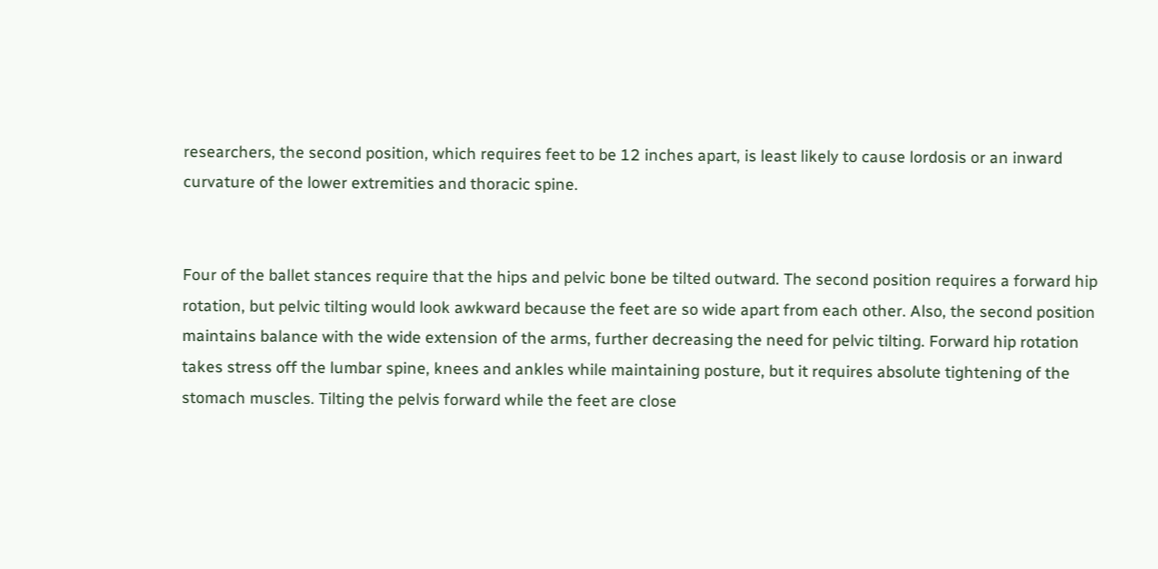researchers, the second position, which requires feet to be 12 inches apart, is least likely to cause lordosis or an inward curvature of the lower extremities and thoracic spine.


Four of the ballet stances require that the hips and pelvic bone be tilted outward. The second position requires a forward hip rotation, but pelvic tilting would look awkward because the feet are so wide apart from each other. Also, the second position maintains balance with the wide extension of the arms, further decreasing the need for pelvic tilting. Forward hip rotation takes stress off the lumbar spine, knees and ankles while maintaining posture, but it requires absolute tightening of the stomach muscles. Tilting the pelvis forward while the feet are close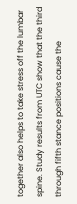together also helps to take stress off the lumbar spine. Study results from UTC show that the third through fifth stance positions cause the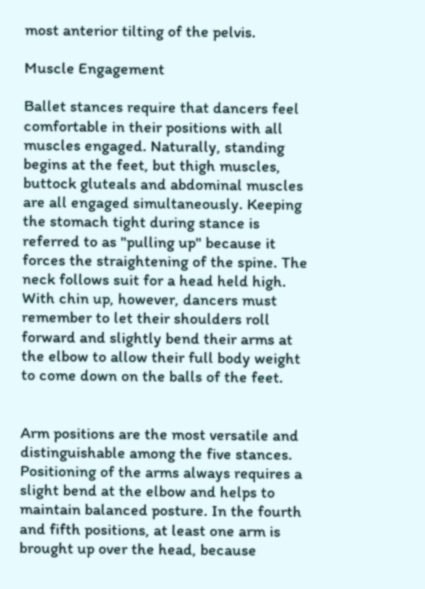most anterior tilting of the pelvis.

Muscle Engagement

Ballet stances require that dancers feel comfortable in their positions with all muscles engaged. Naturally, standing begins at the feet, but thigh muscles, buttock gluteals and abdominal muscles are all engaged simultaneously. Keeping the stomach tight during stance is referred to as "pulling up" because it forces the straightening of the spine. The neck follows suit for a head held high. With chin up, however, dancers must remember to let their shoulders roll forward and slightly bend their arms at the elbow to allow their full body weight to come down on the balls of the feet.


Arm positions are the most versatile and distinguishable among the five stances. Positioning of the arms always requires a slight bend at the elbow and helps to maintain balanced posture. In the fourth and fifth positions, at least one arm is brought up over the head, because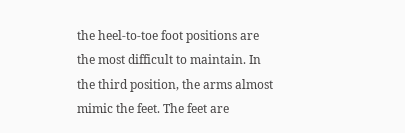the heel-to-toe foot positions are the most difficult to maintain. In the third position, the arms almost mimic the feet. The feet are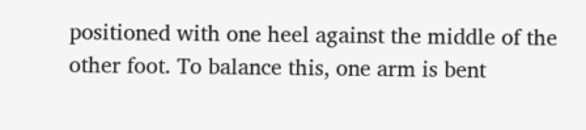positioned with one heel against the middle of the other foot. To balance this, one arm is bent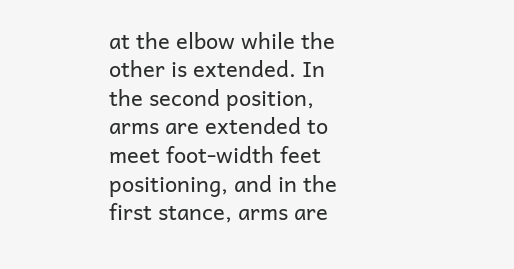at the elbow while the other is extended. In the second position, arms are extended to meet foot-width feet positioning, and in the first stance, arms are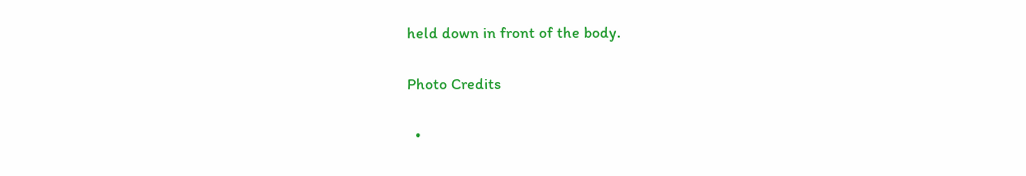held down in front of the body.

Photo Credits

  •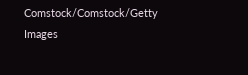Comstock/Comstock/Getty Images